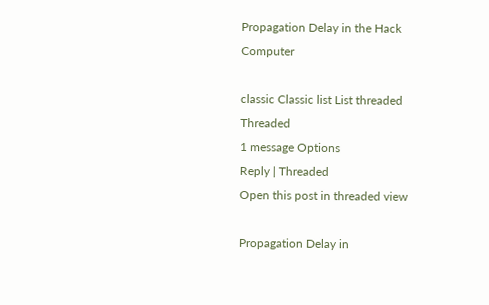Propagation Delay in the Hack Computer

classic Classic list List threaded Threaded
1 message Options
Reply | Threaded
Open this post in threaded view

Propagation Delay in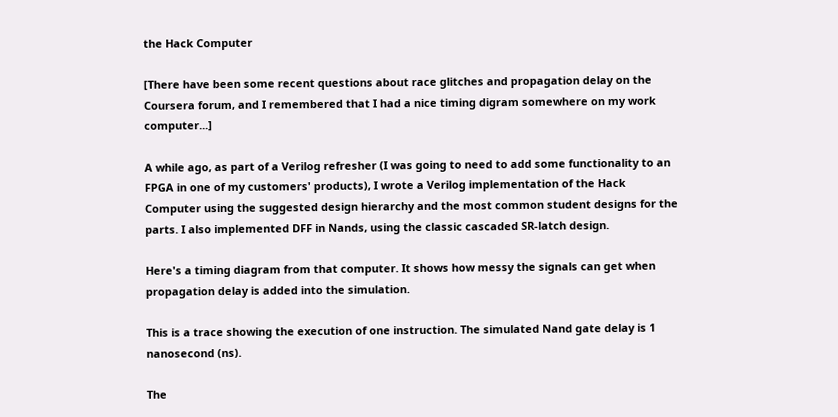the Hack Computer

[There have been some recent questions about race glitches and propagation delay on the Coursera forum, and I remembered that I had a nice timing digram somewhere on my work computer...]

A while ago, as part of a Verilog refresher (I was going to need to add some functionality to an FPGA in one of my customers' products), I wrote a Verilog implementation of the Hack Computer using the suggested design hierarchy and the most common student designs for the parts. I also implemented DFF in Nands, using the classic cascaded SR-latch design.

Here's a timing diagram from that computer. It shows how messy the signals can get when propagation delay is added into the simulation.

This is a trace showing the execution of one instruction. The simulated Nand gate delay is 1 nanosecond (ns).

The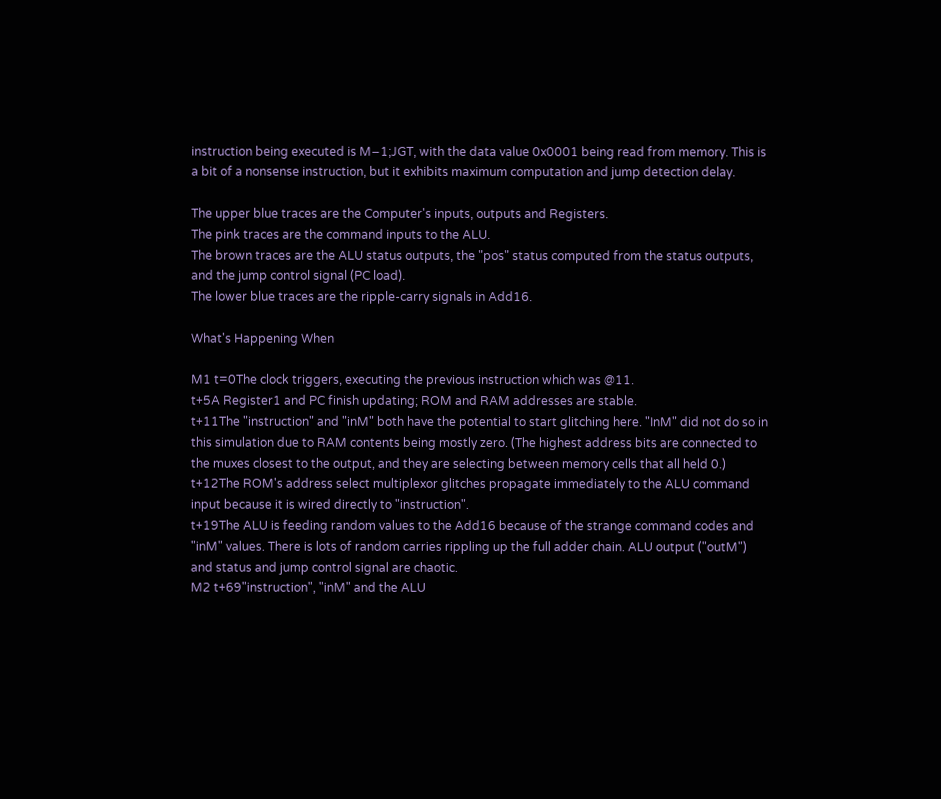instruction being executed is M−1;JGT, with the data value 0x0001 being read from memory. This is a bit of a nonsense instruction, but it exhibits maximum computation and jump detection delay.

The upper blue traces are the Computer's inputs, outputs and Registers.
The pink traces are the command inputs to the ALU.
The brown traces are the ALU status outputs, the "pos" status computed from the status outputs, and the jump control signal (PC load).
The lower blue traces are the ripple-carry signals in Add16.

What's Happening When

M1 t=0The clock triggers, executing the previous instruction which was @11.
t+5A Register1 and PC finish updating; ROM and RAM addresses are stable.
t+11The "instruction" and "inM" both have the potential to start glitching here. "InM" did not do so in this simulation due to RAM contents being mostly zero. (The highest address bits are connected to the muxes closest to the output, and they are selecting between memory cells that all held 0.)
t+12The ROM's address select multiplexor glitches propagate immediately to the ALU command input because it is wired directly to "instruction".
t+19The ALU is feeding random values to the Add16 because of the strange command codes and "inM" values. There is lots of random carries rippling up the full adder chain. ALU output ("outM") and status and jump control signal are chaotic.
M2 t+69"instruction", "inM" and the ALU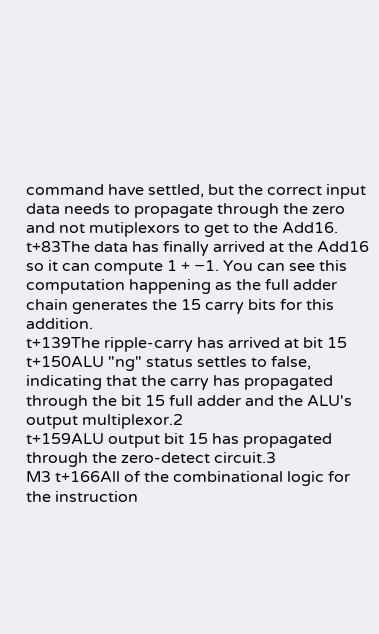command have settled, but the correct input data needs to propagate through the zero and not mutiplexors to get to the Add16.
t+83The data has finally arrived at the Add16 so it can compute 1 + −1. You can see this computation happening as the full adder chain generates the 15 carry bits for this addition.
t+139The ripple-carry has arrived at bit 15
t+150ALU "ng" status settles to false, indicating that the carry has propagated through the bit 15 full adder and the ALU's output multiplexor.2
t+159ALU output bit 15 has propagated through the zero-detect circuit.3
M3 t+166All of the combinational logic for the instruction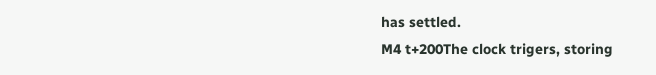has settled.
M4 t+200The clock trigers, storing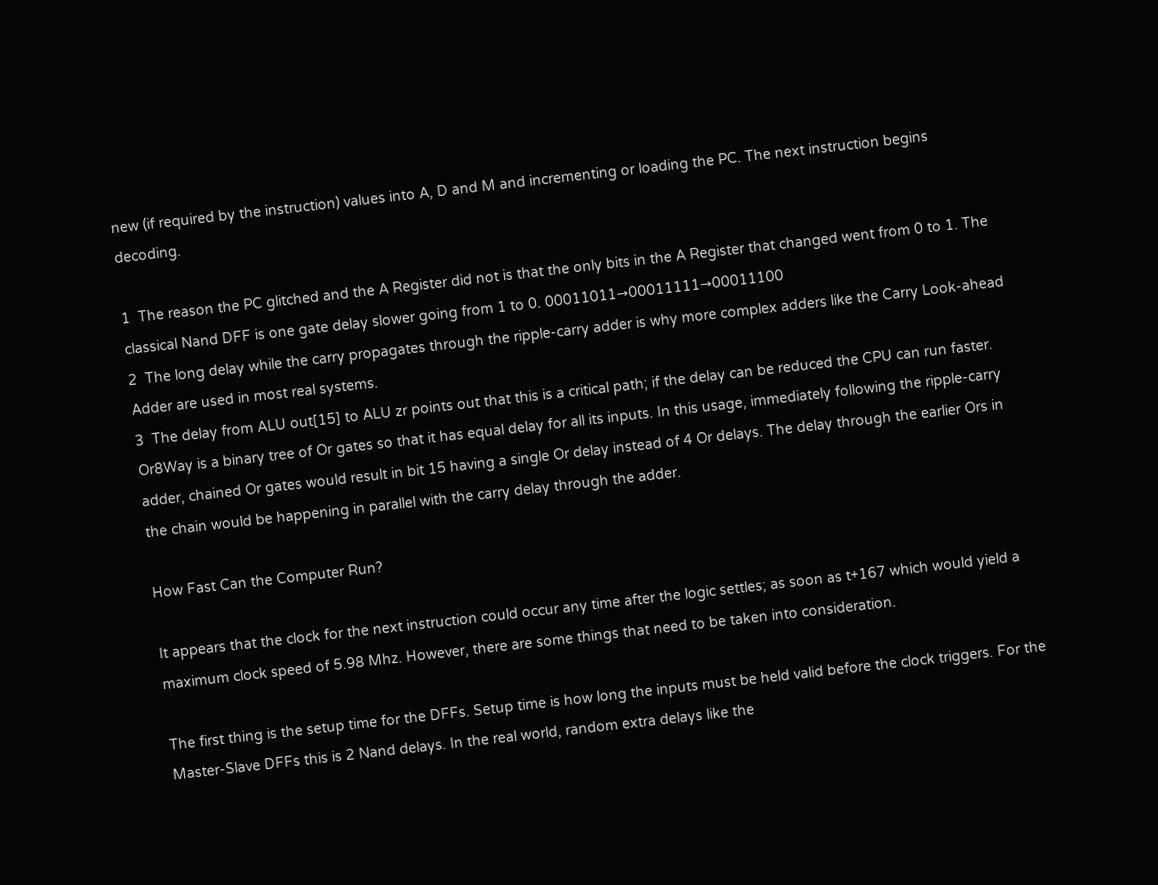new (if required by the instruction) values into A, D and M and incrementing or loading the PC. The next instruction begins decoding.

1  The reason the PC glitched and the A Register did not is that the only bits in the A Register that changed went from 0 to 1. The classical Nand DFF is one gate delay slower going from 1 to 0. 00011011→00011111→00011100
2  The long delay while the carry propagates through the ripple-carry adder is why more complex adders like the Carry Look-ahead Adder are used in most real systems.
3  The delay from ALU out[15] to ALU zr points out that this is a critical path; if the delay can be reduced the CPU can run faster. Or8Way is a binary tree of Or gates so that it has equal delay for all its inputs. In this usage, immediately following the ripple-carry adder, chained Or gates would result in bit 15 having a single Or delay instead of 4 Or delays. The delay through the earlier Ors in the chain would be happening in parallel with the carry delay through the adder.

How Fast Can the Computer Run?

It appears that the clock for the next instruction could occur any time after the logic settles; as soon as t+167 which would yield a maximum clock speed of 5.98 Mhz. However, there are some things that need to be taken into consideration.

The first thing is the setup time for the DFFs. Setup time is how long the inputs must be held valid before the clock triggers. For the Master-Slave DFFs this is 2 Nand delays. In the real world, random extra delays like the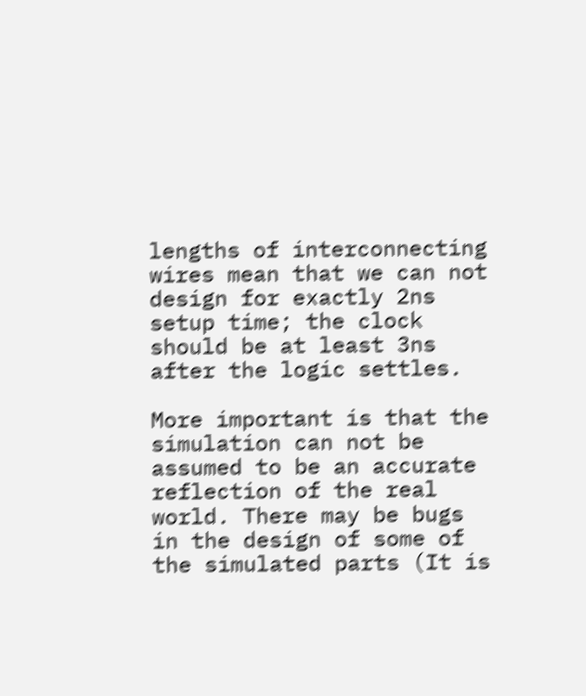lengths of interconnecting wires mean that we can not design for exactly 2ns setup time; the clock should be at least 3ns after the logic settles.

More important is that the simulation can not be assumed to be an accurate reflection of the real world. There may be bugs in the design of some of the simulated parts (It is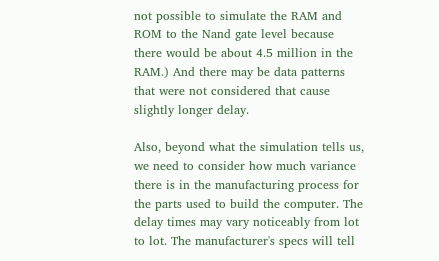not possible to simulate the RAM and ROM to the Nand gate level because there would be about 4.5 million in the RAM.) And there may be data patterns that were not considered that cause slightly longer delay.

Also, beyond what the simulation tells us, we need to consider how much variance there is in the manufacturing process for the parts used to build the computer. The delay times may vary noticeably from lot to lot. The manufacturer's specs will tell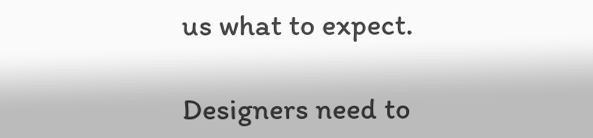us what to expect.

Designers need to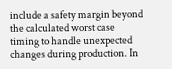include a safety margin beyond the calculated worst case timing to handle unexpected changes during production. In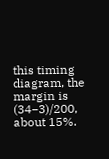this timing diagram, the margin is (34−3)/200, about 15%.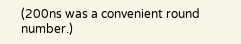(200ns was a convenient round number.)